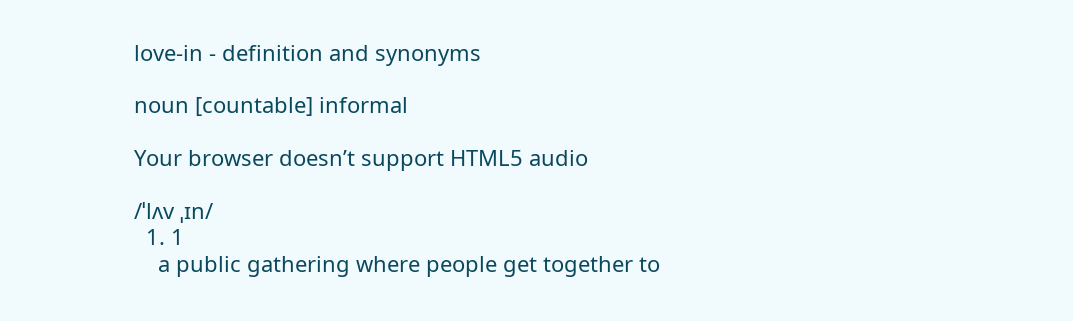love-in - definition and synonyms

noun [countable] informal

Your browser doesn’t support HTML5 audio

/ˈlʌv ˌɪn/
  1. 1
    a public gathering where people get together to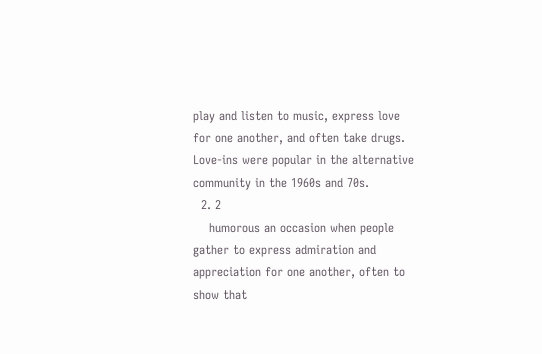play and listen to music, express love for one another, and often take drugs. Love-ins were popular in the alternative community in the 1960s and 70s.
  2. 2
    humorous an occasion when people gather to express admiration and appreciation for one another, often to show that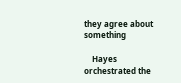they agree about something

    Hayes orchestrated the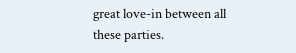great love-in between all these parties.